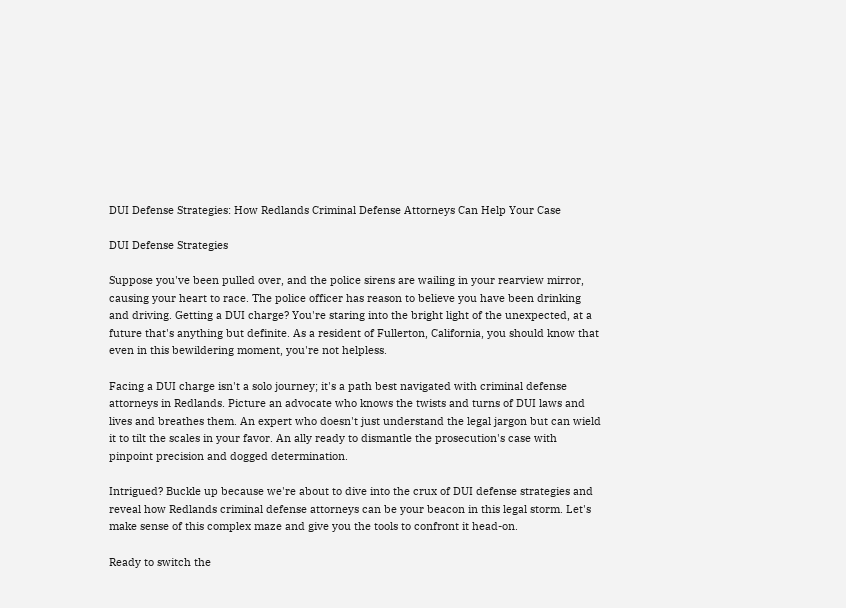DUI Defense Strategies: How Redlands Criminal Defense Attorneys Can Help Your Case

DUI Defense Strategies

Suppose you've been pulled over, and the police sirens are wailing in your rearview mirror, causing your heart to race. The police officer has reason to believe you have been drinking and driving. Getting a DUI charge? You're staring into the bright light of the unexpected, at a future that's anything but definite. As a resident of Fullerton, California, you should know that even in this bewildering moment, you're not helpless.

Facing a DUI charge isn't a solo journey; it's a path best navigated with criminal defense attorneys in Redlands. Picture an advocate who knows the twists and turns of DUI laws and lives and breathes them. An expert who doesn't just understand the legal jargon but can wield it to tilt the scales in your favor. An ally ready to dismantle the prosecution's case with pinpoint precision and dogged determination.

Intrigued? Buckle up because we're about to dive into the crux of DUI defense strategies and reveal how Redlands criminal defense attorneys can be your beacon in this legal storm. Let's make sense of this complex maze and give you the tools to confront it head-on.

Ready to switch the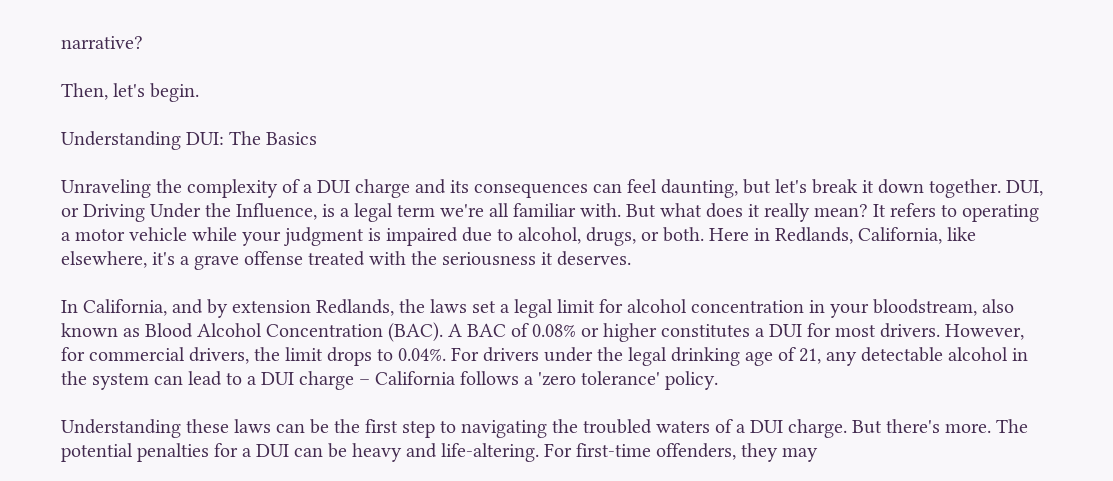narrative?

Then, let's begin.

Understanding DUI: The Basics

Unraveling the complexity of a DUI charge and its consequences can feel daunting, but let's break it down together. DUI, or Driving Under the Influence, is a legal term we're all familiar with. But what does it really mean? It refers to operating a motor vehicle while your judgment is impaired due to alcohol, drugs, or both. Here in Redlands, California, like elsewhere, it's a grave offense treated with the seriousness it deserves.

In California, and by extension Redlands, the laws set a legal limit for alcohol concentration in your bloodstream, also known as Blood Alcohol Concentration (BAC). A BAC of 0.08% or higher constitutes a DUI for most drivers. However, for commercial drivers, the limit drops to 0.04%. For drivers under the legal drinking age of 21, any detectable alcohol in the system can lead to a DUI charge – California follows a 'zero tolerance' policy.

Understanding these laws can be the first step to navigating the troubled waters of a DUI charge. But there's more. The potential penalties for a DUI can be heavy and life-altering. For first-time offenders, they may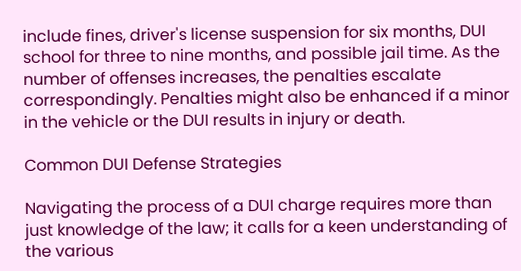include fines, driver's license suspension for six months, DUI school for three to nine months, and possible jail time. As the number of offenses increases, the penalties escalate correspondingly. Penalties might also be enhanced if a minor in the vehicle or the DUI results in injury or death.

Common DUI Defense Strategies

Navigating the process of a DUI charge requires more than just knowledge of the law; it calls for a keen understanding of the various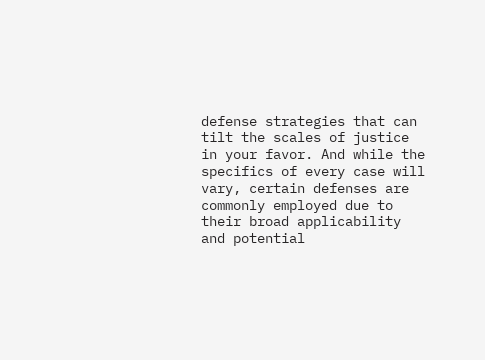defense strategies that can tilt the scales of justice in your favor. And while the specifics of every case will vary, certain defenses are commonly employed due to their broad applicability and potential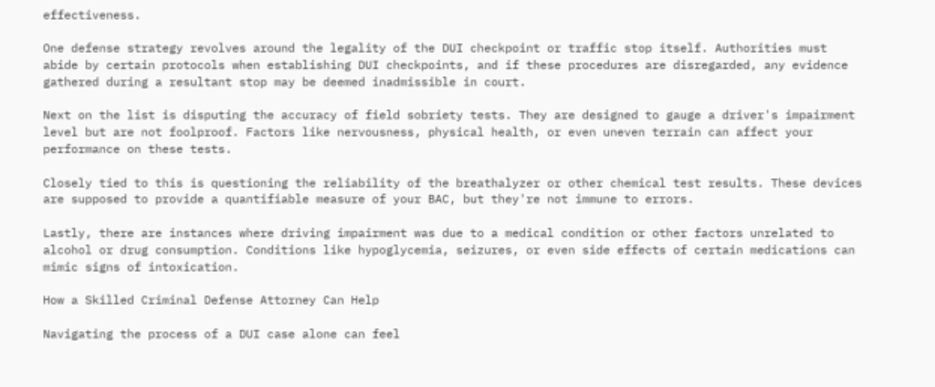effectiveness.

One defense strategy revolves around the legality of the DUI checkpoint or traffic stop itself. Authorities must abide by certain protocols when establishing DUI checkpoints, and if these procedures are disregarded, any evidence gathered during a resultant stop may be deemed inadmissible in court.

Next on the list is disputing the accuracy of field sobriety tests. They are designed to gauge a driver's impairment level but are not foolproof. Factors like nervousness, physical health, or even uneven terrain can affect your performance on these tests.

Closely tied to this is questioning the reliability of the breathalyzer or other chemical test results. These devices are supposed to provide a quantifiable measure of your BAC, but they're not immune to errors.

Lastly, there are instances where driving impairment was due to a medical condition or other factors unrelated to alcohol or drug consumption. Conditions like hypoglycemia, seizures, or even side effects of certain medications can mimic signs of intoxication.

How a Skilled Criminal Defense Attorney Can Help

Navigating the process of a DUI case alone can feel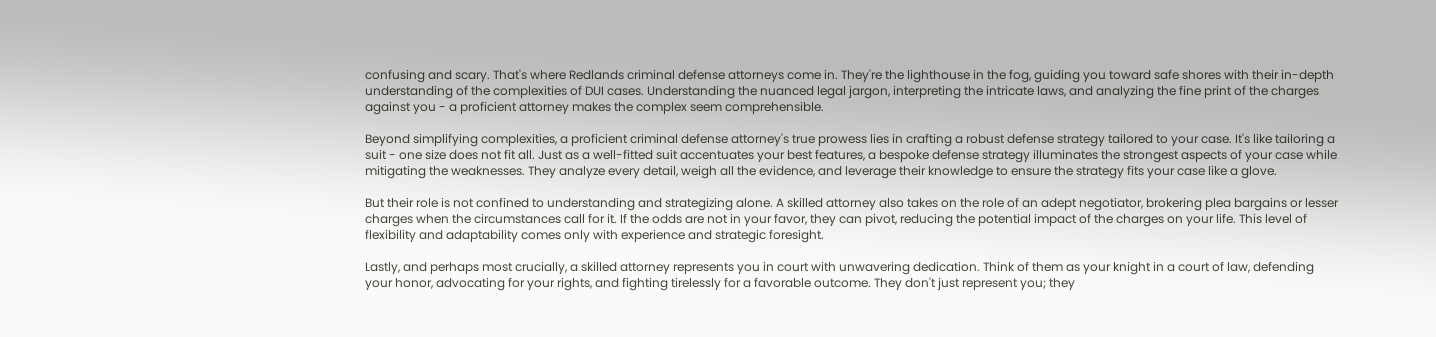confusing and scary. That's where Redlands criminal defense attorneys come in. They're the lighthouse in the fog, guiding you toward safe shores with their in-depth understanding of the complexities of DUI cases. Understanding the nuanced legal jargon, interpreting the intricate laws, and analyzing the fine print of the charges against you - a proficient attorney makes the complex seem comprehensible.

Beyond simplifying complexities, a proficient criminal defense attorney's true prowess lies in crafting a robust defense strategy tailored to your case. It's like tailoring a suit - one size does not fit all. Just as a well-fitted suit accentuates your best features, a bespoke defense strategy illuminates the strongest aspects of your case while mitigating the weaknesses. They analyze every detail, weigh all the evidence, and leverage their knowledge to ensure the strategy fits your case like a glove.

But their role is not confined to understanding and strategizing alone. A skilled attorney also takes on the role of an adept negotiator, brokering plea bargains or lesser charges when the circumstances call for it. If the odds are not in your favor, they can pivot, reducing the potential impact of the charges on your life. This level of flexibility and adaptability comes only with experience and strategic foresight.

Lastly, and perhaps most crucially, a skilled attorney represents you in court with unwavering dedication. Think of them as your knight in a court of law, defending your honor, advocating for your rights, and fighting tirelessly for a favorable outcome. They don't just represent you; they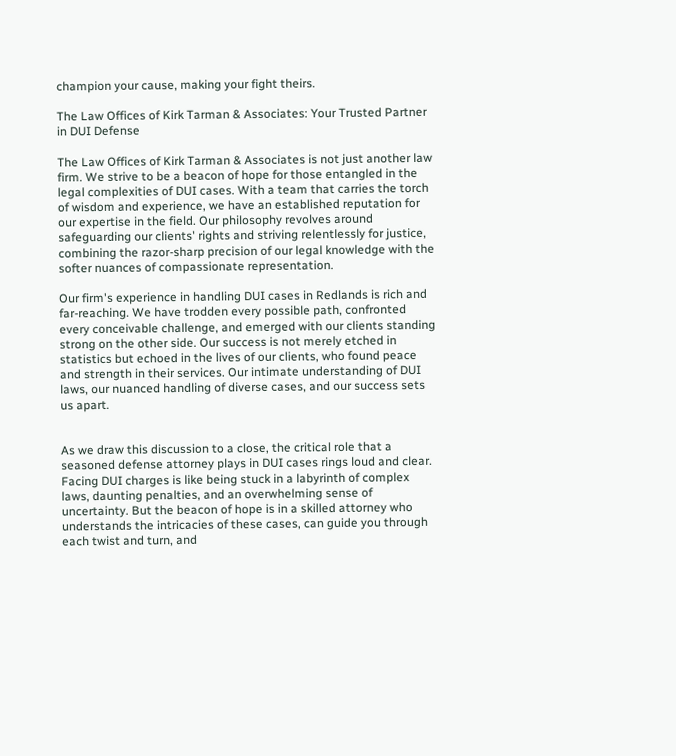champion your cause, making your fight theirs.

The Law Offices of Kirk Tarman & Associates: Your Trusted Partner in DUI Defense

The Law Offices of Kirk Tarman & Associates is not just another law firm. We strive to be a beacon of hope for those entangled in the legal complexities of DUI cases. With a team that carries the torch of wisdom and experience, we have an established reputation for our expertise in the field. Our philosophy revolves around safeguarding our clients' rights and striving relentlessly for justice, combining the razor-sharp precision of our legal knowledge with the softer nuances of compassionate representation.

Our firm's experience in handling DUI cases in Redlands is rich and far-reaching. We have trodden every possible path, confronted every conceivable challenge, and emerged with our clients standing strong on the other side. Our success is not merely etched in statistics but echoed in the lives of our clients, who found peace and strength in their services. Our intimate understanding of DUI laws, our nuanced handling of diverse cases, and our success sets us apart.


As we draw this discussion to a close, the critical role that a seasoned defense attorney plays in DUI cases rings loud and clear. Facing DUI charges is like being stuck in a labyrinth of complex laws, daunting penalties, and an overwhelming sense of uncertainty. But the beacon of hope is in a skilled attorney who understands the intricacies of these cases, can guide you through each twist and turn, and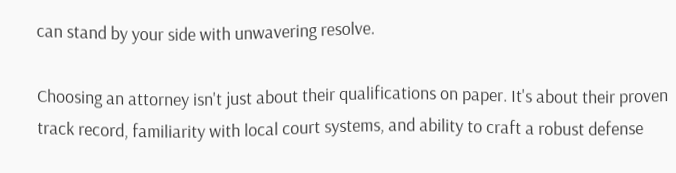can stand by your side with unwavering resolve.

Choosing an attorney isn't just about their qualifications on paper. It's about their proven track record, familiarity with local court systems, and ability to craft a robust defense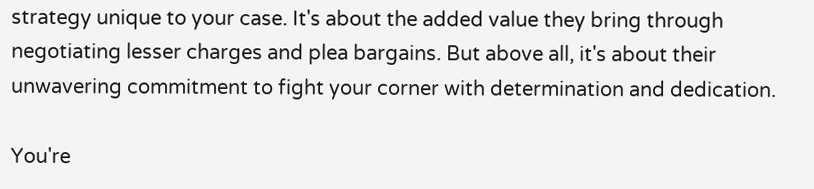strategy unique to your case. It's about the added value they bring through negotiating lesser charges and plea bargains. But above all, it's about their unwavering commitment to fight your corner with determination and dedication.

You're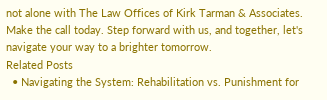not alone with The Law Offices of Kirk Tarman & Associates. Make the call today. Step forward with us, and together, let's navigate your way to a brighter tomorrow.
Related Posts
  • Navigating the System: Rehabilitation vs. Punishment for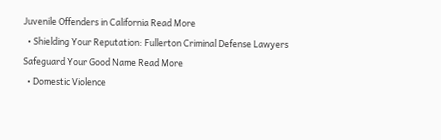Juvenile Offenders in California Read More
  • Shielding Your Reputation: Fullerton Criminal Defense Lawyers Safeguard Your Good Name Read More
  • Domestic Violence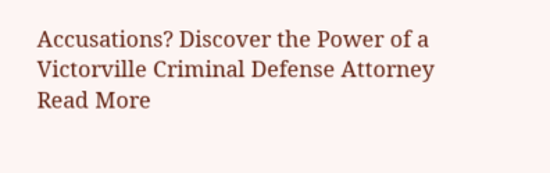Accusations? Discover the Power of a Victorville Criminal Defense Attorney Read More